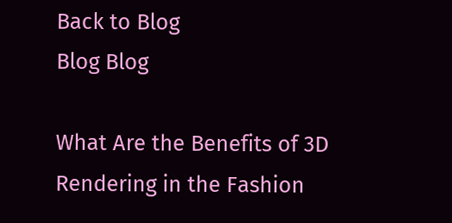Back to Blog
Blog Blog

What Are the Benefits of 3D Rendering in the Fashion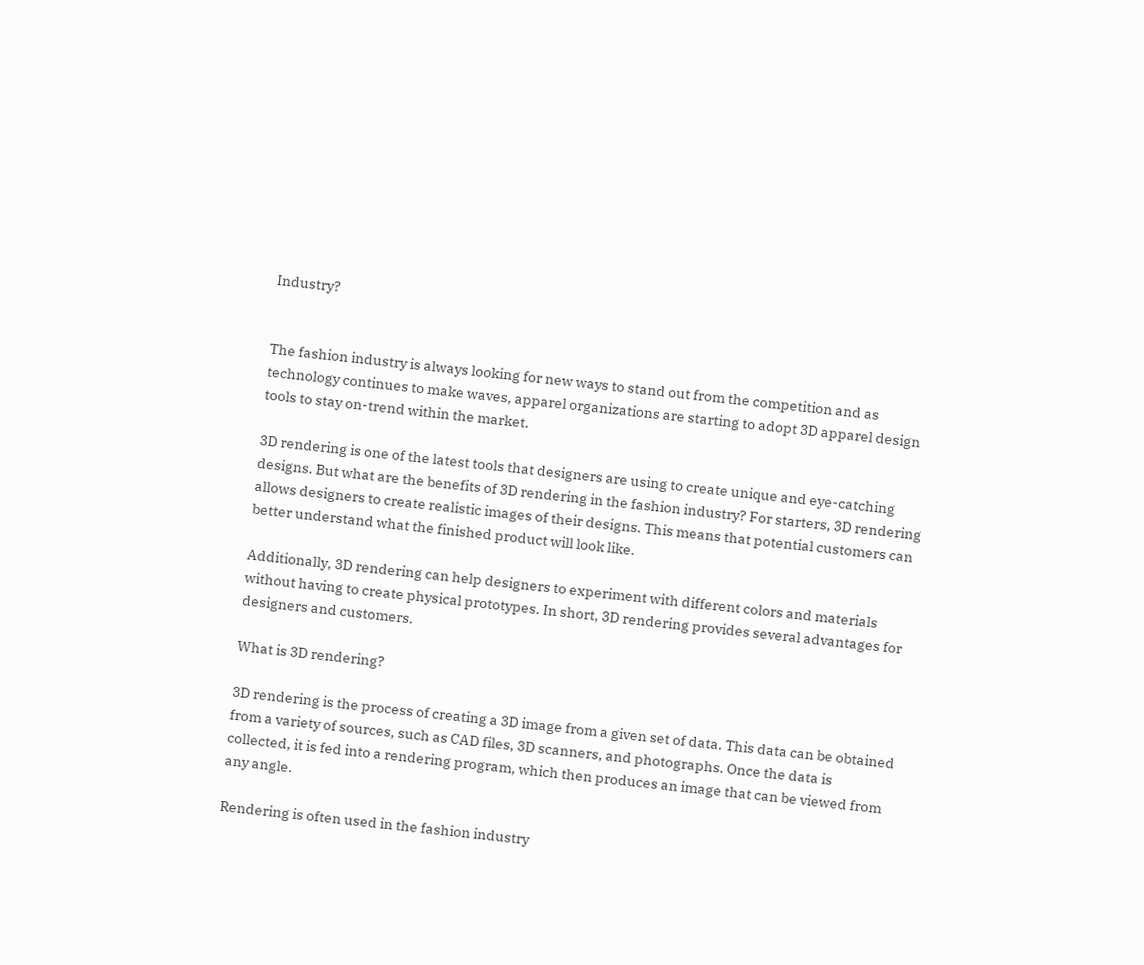Industry?


The fashion industry is always looking for new ways to stand out from the competition and as technology continues to make waves, apparel organizations are starting to adopt 3D apparel design tools to stay on-trend within the market.

3D rendering is one of the latest tools that designers are using to create unique and eye-catching designs. But what are the benefits of 3D rendering in the fashion industry? For starters, 3D rendering allows designers to create realistic images of their designs. This means that potential customers can better understand what the finished product will look like.

Additionally, 3D rendering can help designers to experiment with different colors and materials without having to create physical prototypes. In short, 3D rendering provides several advantages for designers and customers.

What is 3D rendering?

3D rendering is the process of creating a 3D image from a given set of data. This data can be obtained from a variety of sources, such as CAD files, 3D scanners, and photographs. Once the data is collected, it is fed into a rendering program, which then produces an image that can be viewed from any angle.

Rendering is often used in the fashion industry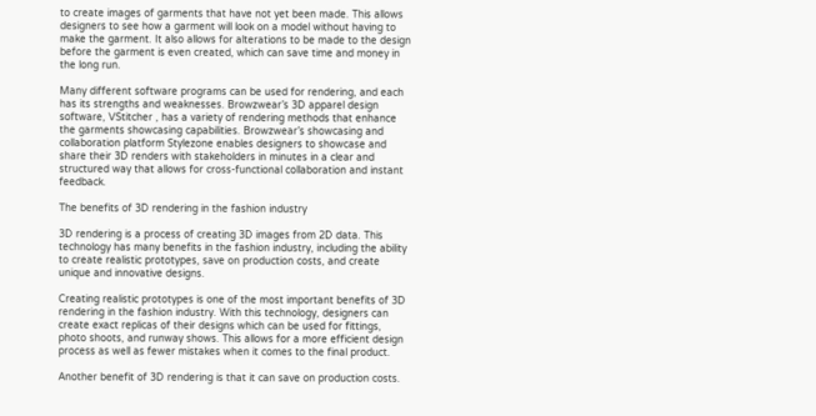to create images of garments that have not yet been made. This allows designers to see how a garment will look on a model without having to make the garment. It also allows for alterations to be made to the design before the garment is even created, which can save time and money in the long run.

Many different software programs can be used for rendering, and each has its strengths and weaknesses. Browzwear’s 3D apparel design software, VStitcher , has a variety of rendering methods that enhance the garments showcasing capabilities. Browzwear’s showcasing and collaboration platform Stylezone enables designers to showcase and share their 3D renders with stakeholders in minutes in a clear and structured way that allows for cross-functional collaboration and instant feedback.

The benefits of 3D rendering in the fashion industry

3D rendering is a process of creating 3D images from 2D data. This technology has many benefits in the fashion industry, including the ability to create realistic prototypes, save on production costs, and create unique and innovative designs.

Creating realistic prototypes is one of the most important benefits of 3D rendering in the fashion industry. With this technology, designers can create exact replicas of their designs which can be used for fittings, photo shoots, and runway shows. This allows for a more efficient design process as well as fewer mistakes when it comes to the final product.

Another benefit of 3D rendering is that it can save on production costs.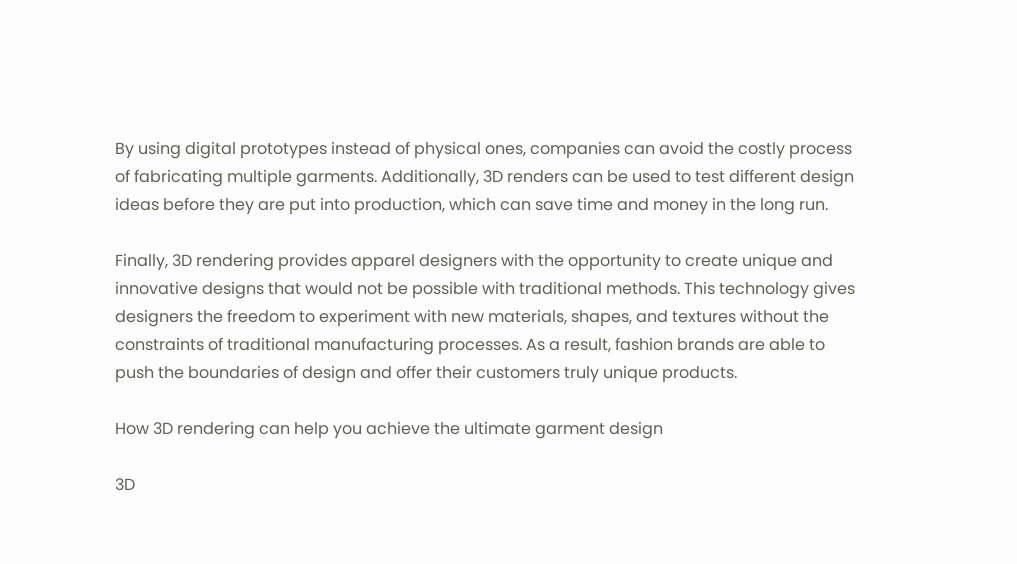By using digital prototypes instead of physical ones, companies can avoid the costly process of fabricating multiple garments. Additionally, 3D renders can be used to test different design ideas before they are put into production, which can save time and money in the long run.

Finally, 3D rendering provides apparel designers with the opportunity to create unique and innovative designs that would not be possible with traditional methods. This technology gives designers the freedom to experiment with new materials, shapes, and textures without the constraints of traditional manufacturing processes. As a result, fashion brands are able to push the boundaries of design and offer their customers truly unique products.

How 3D rendering can help you achieve the ultimate garment design

3D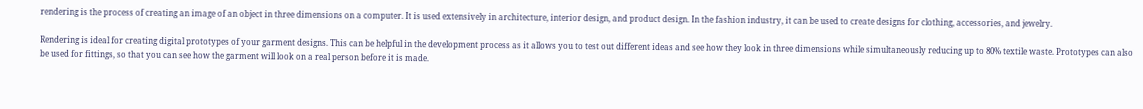rendering is the process of creating an image of an object in three dimensions on a computer. It is used extensively in architecture, interior design, and product design. In the fashion industry, it can be used to create designs for clothing, accessories, and jewelry.

Rendering is ideal for creating digital prototypes of your garment designs. This can be helpful in the development process as it allows you to test out different ideas and see how they look in three dimensions while simultaneously reducing up to 80% textile waste. Prototypes can also be used for fittings, so that you can see how the garment will look on a real person before it is made.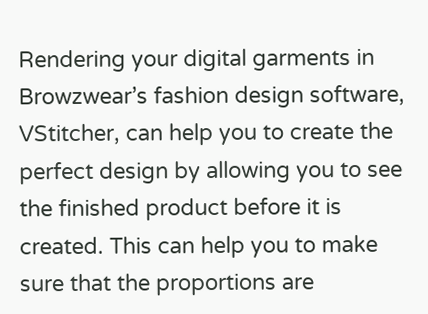Rendering your digital garments in Browzwear’s fashion design software, VStitcher, can help you to create the perfect design by allowing you to see the finished product before it is created. This can help you to make sure that the proportions are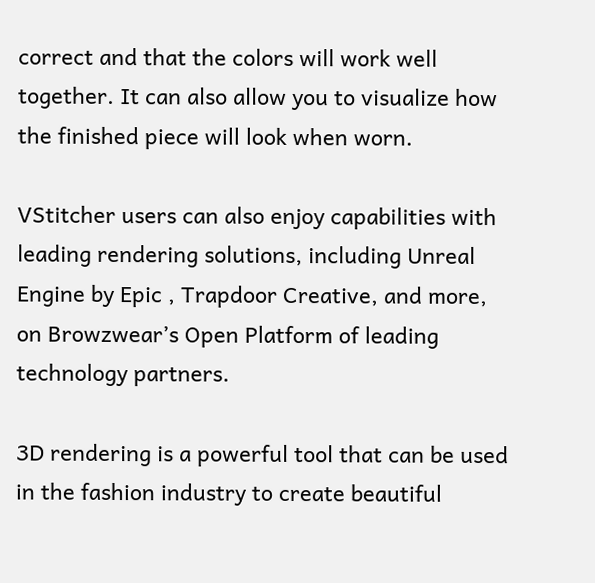correct and that the colors will work well together. It can also allow you to visualize how the finished piece will look when worn.

VStitcher users can also enjoy capabilities with leading rendering solutions, including Unreal Engine by Epic , Trapdoor Creative, and more, on Browzwear’s Open Platform of leading technology partners.

3D rendering is a powerful tool that can be used in the fashion industry to create beautiful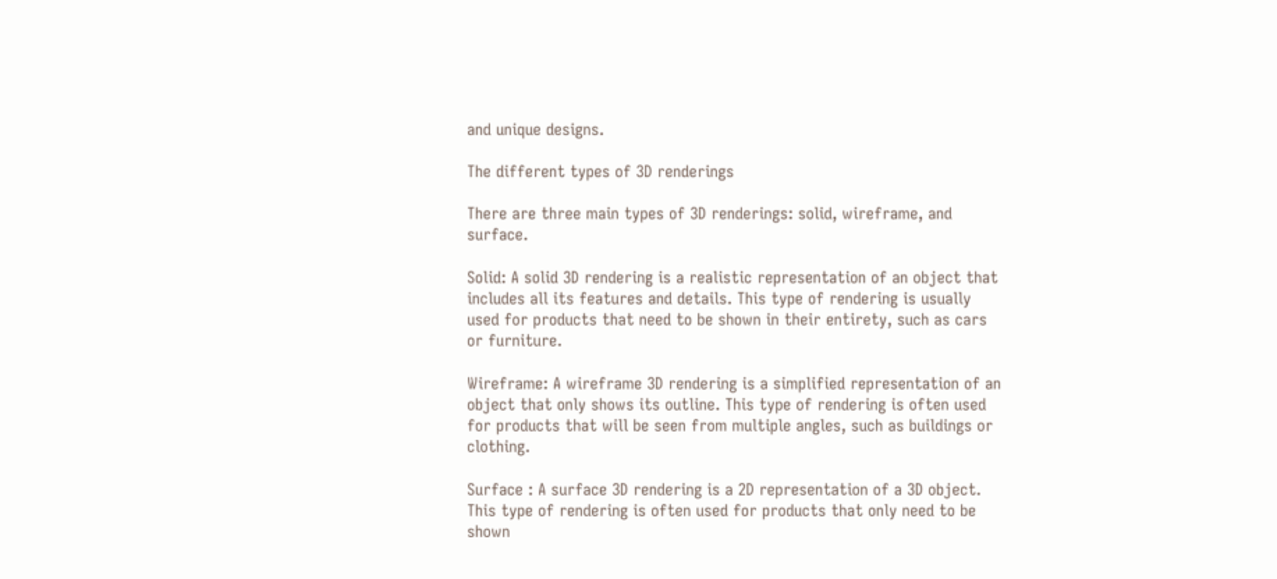and unique designs.

The different types of 3D renderings

There are three main types of 3D renderings: solid, wireframe, and surface.

Solid: A solid 3D rendering is a realistic representation of an object that includes all its features and details. This type of rendering is usually used for products that need to be shown in their entirety, such as cars or furniture.

Wireframe: A wireframe 3D rendering is a simplified representation of an object that only shows its outline. This type of rendering is often used for products that will be seen from multiple angles, such as buildings or clothing.

Surface : A surface 3D rendering is a 2D representation of a 3D object. This type of rendering is often used for products that only need to be shown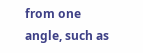from one angle, such as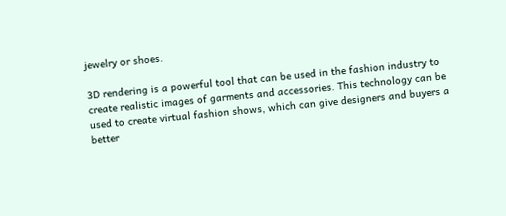jewelry or shoes.

3D rendering is a powerful tool that can be used in the fashion industry to create realistic images of garments and accessories. This technology can be used to create virtual fashion shows, which can give designers and buyers a better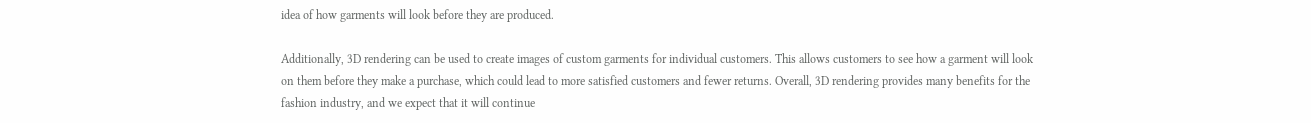idea of how garments will look before they are produced.

Additionally, 3D rendering can be used to create images of custom garments for individual customers. This allows customers to see how a garment will look on them before they make a purchase, which could lead to more satisfied customers and fewer returns. Overall, 3D rendering provides many benefits for the fashion industry, and we expect that it will continue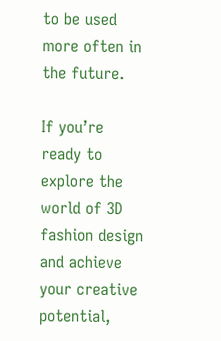to be used more often in the future.

If you’re ready to explore the world of 3D fashion design and achieve your creative potential,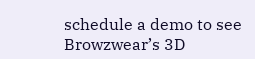schedule a demo to see Browzwear’s 3D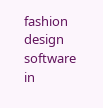fashion design software in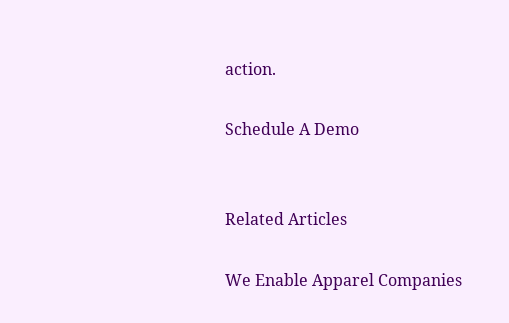action.

Schedule A Demo


Related Articles

We Enable Apparel Companies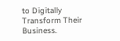to Digitally Transform Their Business.